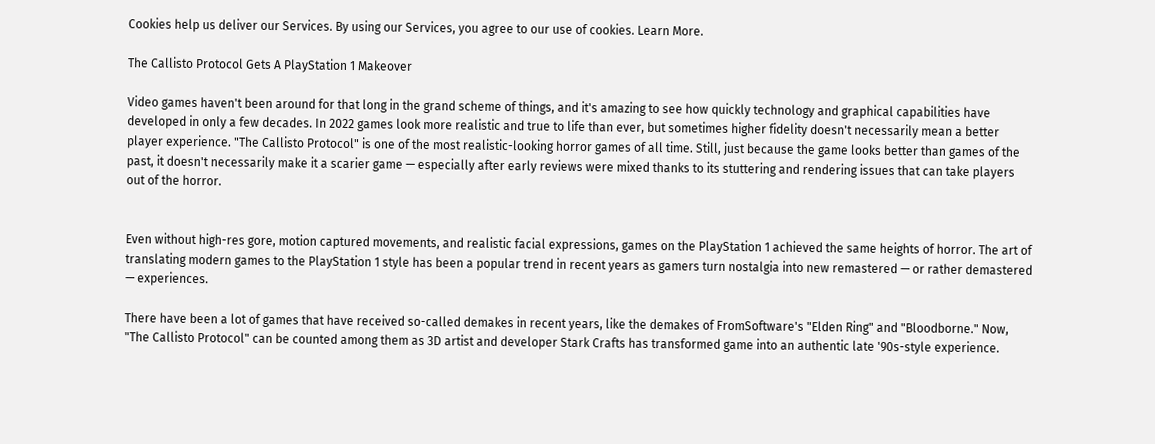Cookies help us deliver our Services. By using our Services, you agree to our use of cookies. Learn More.

The Callisto Protocol Gets A PlayStation 1 Makeover

Video games haven't been around for that long in the grand scheme of things, and it's amazing to see how quickly technology and graphical capabilities have developed in only a few decades. In 2022 games look more realistic and true to life than ever, but sometimes higher fidelity doesn't necessarily mean a better player experience. "The Callisto Protocol" is one of the most realistic-looking horror games of all time. Still, just because the game looks better than games of the past, it doesn't necessarily make it a scarier game — especially after early reviews were mixed thanks to its stuttering and rendering issues that can take players out of the horror.


Even without high-res gore, motion captured movements, and realistic facial expressions, games on the PlayStation 1 achieved the same heights of horror. The art of translating modern games to the PlayStation 1 style has been a popular trend in recent years as gamers turn nostalgia into new remastered — or rather demastered — experiences.

There have been a lot of games that have received so-called demakes in recent years, like the demakes of FromSoftware's "Elden Ring" and "Bloodborne." Now, "The Callisto Protocol" can be counted among them as 3D artist and developer Stark Crafts has transformed game into an authentic late '90s-style experience.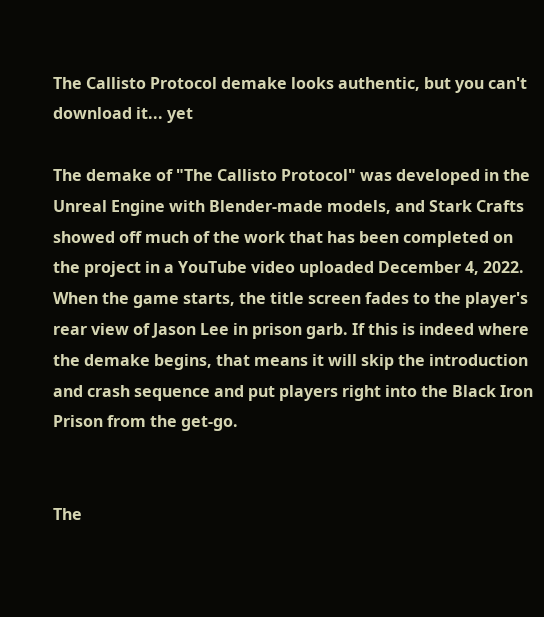The Callisto Protocol demake looks authentic, but you can't download it... yet

The demake of "The Callisto Protocol" was developed in the Unreal Engine with Blender-made models, and Stark Crafts showed off much of the work that has been completed on the project in a YouTube video uploaded December 4, 2022. When the game starts, the title screen fades to the player's rear view of Jason Lee in prison garb. If this is indeed where the demake begins, that means it will skip the introduction and crash sequence and put players right into the Black Iron Prison from the get-go.


The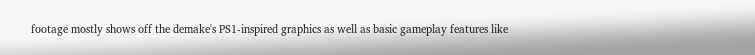footage mostly shows off the demake's PS1-inspired graphics as well as basic gameplay features like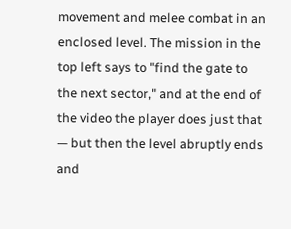movement and melee combat in an enclosed level. The mission in the top left says to "find the gate to the next sector," and at the end of the video the player does just that — but then the level abruptly ends and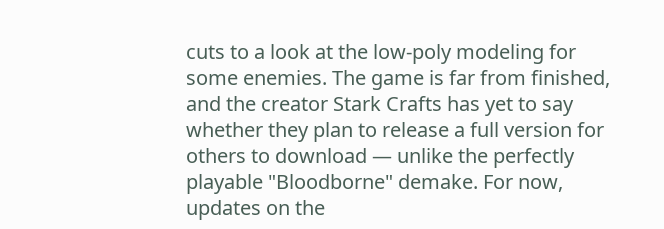cuts to a look at the low-poly modeling for some enemies. The game is far from finished, and the creator Stark Crafts has yet to say whether they plan to release a full version for others to download — unlike the perfectly playable "Bloodborne" demake. For now, updates on the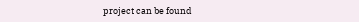project can be found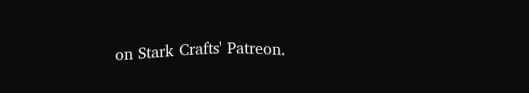on Stark Crafts' Patreon.